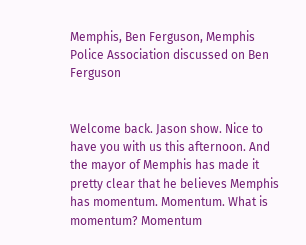Memphis, Ben Ferguson, Memphis Police Association discussed on Ben Ferguson


Welcome back. Jason show. Nice to have you with us this afternoon. And the mayor of Memphis has made it pretty clear that he believes Memphis has momentum. Momentum. What is momentum? Momentum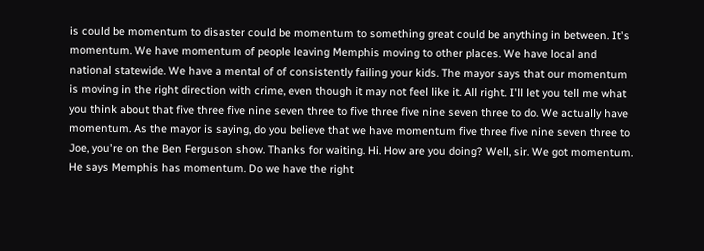is could be momentum to disaster could be momentum to something great could be anything in between. It's momentum. We have momentum of people leaving Memphis moving to other places. We have local and national statewide. We have a mental of of consistently failing your kids. The mayor says that our momentum is moving in the right direction with crime, even though it may not feel like it. All right. I'll let you tell me what you think about that five three five nine seven three to five three five nine seven three to do. We actually have momentum. As the mayor is saying, do you believe that we have momentum five three five nine seven three to Joe, you're on the Ben Ferguson show. Thanks for waiting. Hi. How are you doing? Well, sir. We got momentum. He says Memphis has momentum. Do we have the right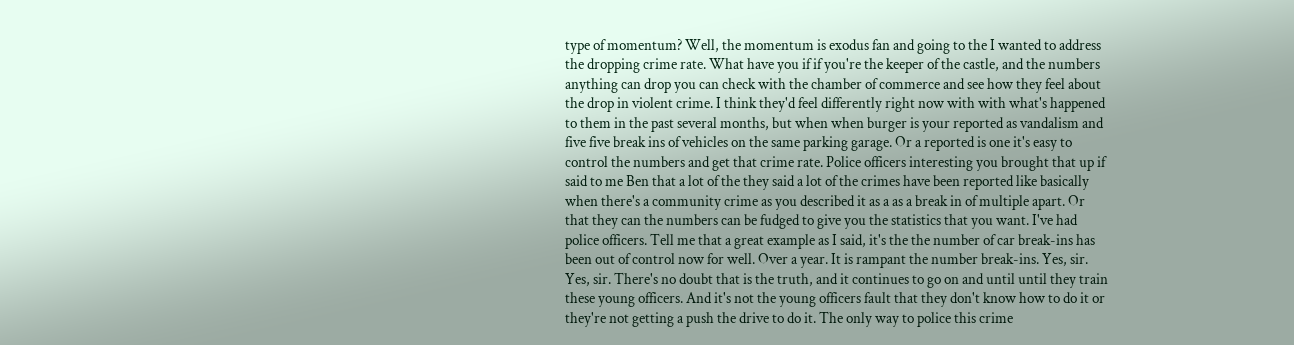type of momentum? Well, the momentum is exodus fan and going to the I wanted to address the dropping crime rate. What have you if if you're the keeper of the castle, and the numbers anything can drop you can check with the chamber of commerce and see how they feel about the drop in violent crime. I think they'd feel differently right now with with what's happened to them in the past several months, but when when burger is your reported as vandalism and five five break ins of vehicles on the same parking garage. Or a reported is one it's easy to control the numbers and get that crime rate. Police officers interesting you brought that up if said to me Ben that a lot of the they said a lot of the crimes have been reported like basically when there's a community crime as you described it as a as a break in of multiple apart. Or that they can the numbers can be fudged to give you the statistics that you want. I've had police officers. Tell me that a great example as I said, it's the the number of car break-ins has been out of control now for well. Over a year. It is rampant the number break-ins. Yes, sir. Yes, sir. There's no doubt that is the truth, and it continues to go on and until until they train these young officers. And it's not the young officers fault that they don't know how to do it or they're not getting a push the drive to do it. The only way to police this crime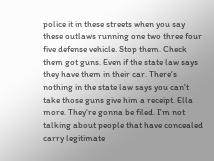police it in these streets when you say these outlaws running one two three four five defense vehicle. Stop them. Check them got guns. Even if the state law says they have them in their car. There's nothing in the state law says you can't take those guns give him a receipt. Ella more. They're gonna be filed. I'm not talking about people that have concealed carry legitimate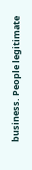business. People legitimate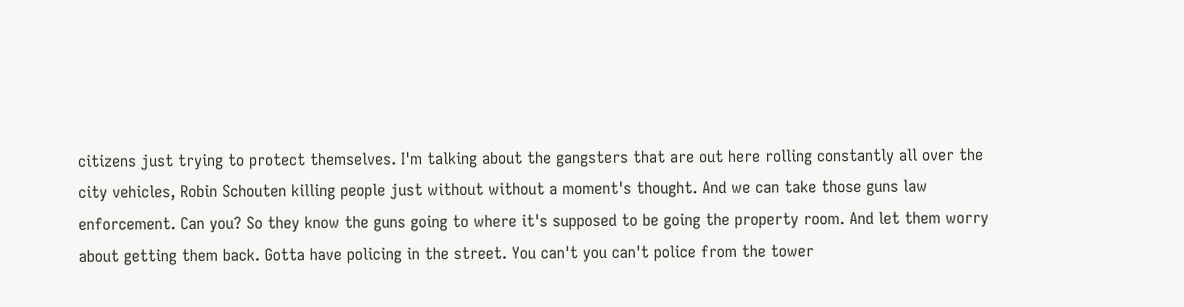citizens just trying to protect themselves. I'm talking about the gangsters that are out here rolling constantly all over the city vehicles, Robin Schouten killing people just without without a moment's thought. And we can take those guns law enforcement. Can you? So they know the guns going to where it's supposed to be going the property room. And let them worry about getting them back. Gotta have policing in the street. You can't you can't police from the tower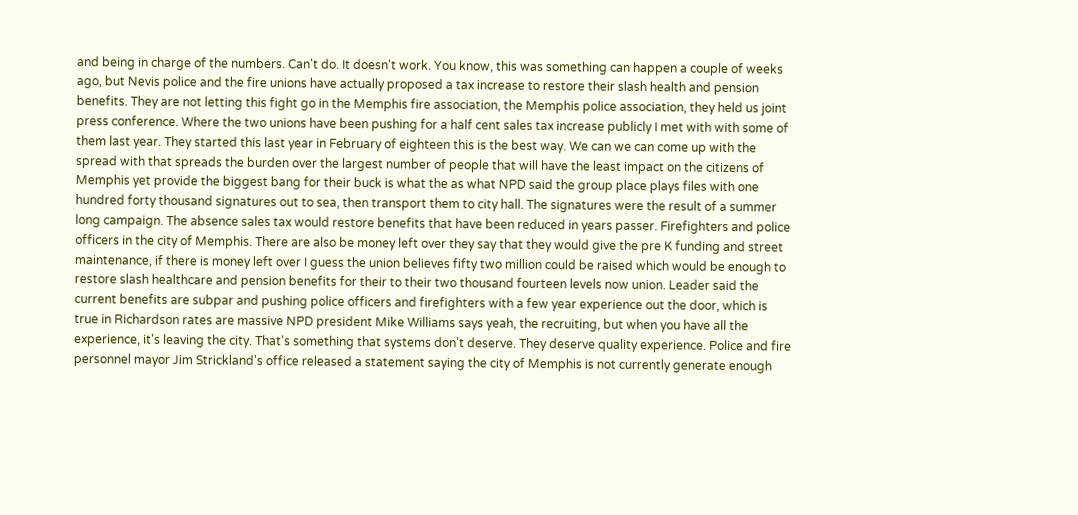and being in charge of the numbers. Can't do. It doesn't work. You know, this was something can happen a couple of weeks ago, but Nevis police and the fire unions have actually proposed a tax increase to restore their slash health and pension benefits. They are not letting this fight go in the Memphis fire association, the Memphis police association, they held us joint press conference. Where the two unions have been pushing for a half cent sales tax increase publicly I met with with some of them last year. They started this last year in February of eighteen this is the best way. We can we can come up with the spread with that spreads the burden over the largest number of people that will have the least impact on the citizens of Memphis yet provide the biggest bang for their buck is what the as what NPD said the group place plays files with one hundred forty thousand signatures out to sea, then transport them to city hall. The signatures were the result of a summer long campaign. The absence sales tax would restore benefits that have been reduced in years passer. Firefighters and police officers in the city of Memphis. There are also be money left over they say that they would give the pre K funding and street maintenance, if there is money left over I guess the union believes fifty two million could be raised which would be enough to restore slash healthcare and pension benefits for their to their two thousand fourteen levels now union. Leader said the current benefits are subpar and pushing police officers and firefighters with a few year experience out the door, which is true in Richardson rates are massive NPD president Mike Williams says yeah, the recruiting, but when you have all the experience, it's leaving the city. That's something that systems don't deserve. They deserve quality experience. Police and fire personnel mayor Jim Strickland's office released a statement saying the city of Memphis is not currently generate enough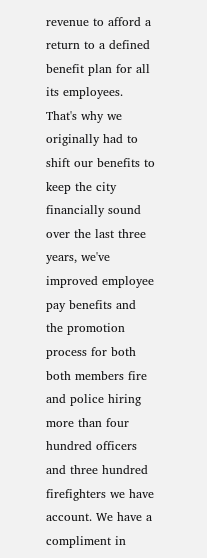revenue to afford a return to a defined benefit plan for all its employees. That's why we originally had to shift our benefits to keep the city financially sound over the last three years, we've improved employee pay benefits and the promotion process for both both members fire and police hiring more than four hundred officers and three hundred firefighters we have account. We have a compliment in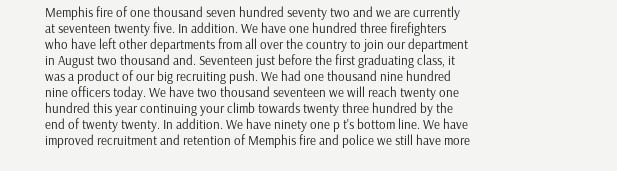Memphis fire of one thousand seven hundred seventy two and we are currently at seventeen twenty five. In addition. We have one hundred three firefighters who have left other departments from all over the country to join our department in August two thousand and. Seventeen just before the first graduating class, it was a product of our big recruiting push. We had one thousand nine hundred nine officers today. We have two thousand seventeen we will reach twenty one hundred this year continuing your climb towards twenty three hundred by the end of twenty twenty. In addition. We have ninety one p t's bottom line. We have improved recruitment and retention of Memphis fire and police we still have more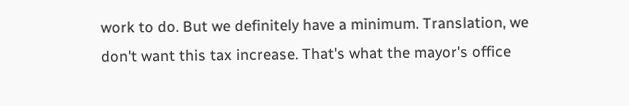work to do. But we definitely have a minimum. Translation, we don't want this tax increase. That's what the mayor's office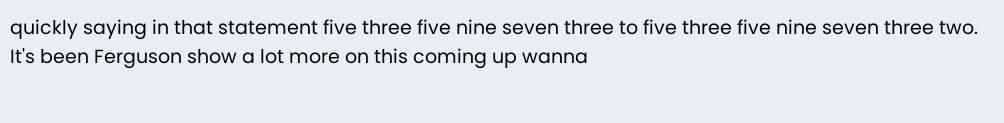quickly saying in that statement five three five nine seven three to five three five nine seven three two. It's been Ferguson show a lot more on this coming up wanna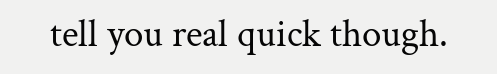tell you real quick though.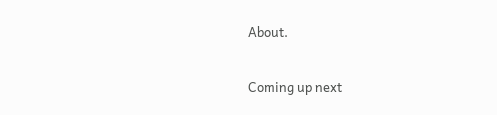About.

Coming up next